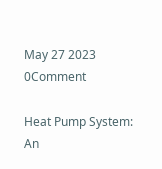May 27 2023 0Comment

Heat Pump System: An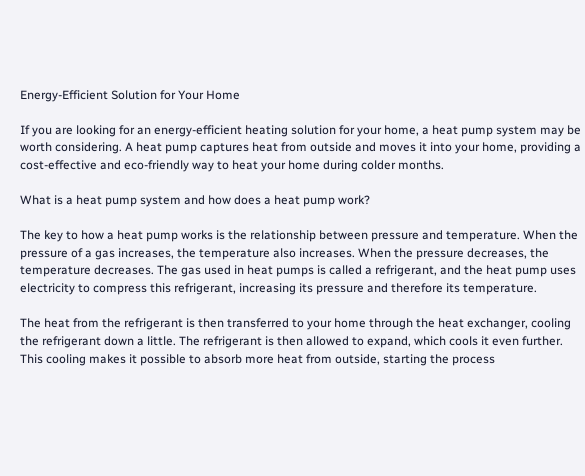Energy-Efficient Solution for Your Home

If you are looking for an energy-efficient heating solution for your home, a heat pump system may be worth considering. A heat pump captures heat from outside and moves it into your home, providing a cost-effective and eco-friendly way to heat your home during colder months.

What is a heat pump system and how does a heat pump work?

The key to how a heat pump works is the relationship between pressure and temperature. When the pressure of a gas increases, the temperature also increases. When the pressure decreases, the temperature decreases. The gas used in heat pumps is called a refrigerant, and the heat pump uses electricity to compress this refrigerant, increasing its pressure and therefore its temperature.

The heat from the refrigerant is then transferred to your home through the heat exchanger, cooling the refrigerant down a little. The refrigerant is then allowed to expand, which cools it even further. This cooling makes it possible to absorb more heat from outside, starting the process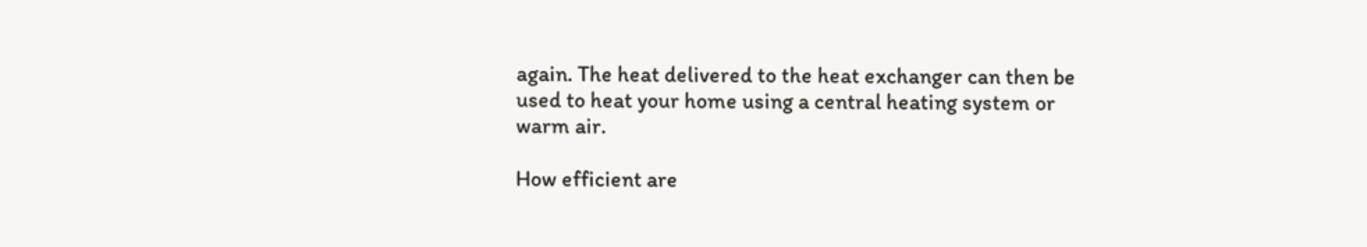again. The heat delivered to the heat exchanger can then be used to heat your home using a central heating system or warm air.

How efficient are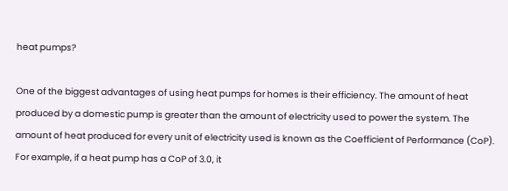heat pumps?

One of the biggest advantages of using heat pumps for homes is their efficiency. The amount of heat produced by a domestic pump is greater than the amount of electricity used to power the system. The amount of heat produced for every unit of electricity used is known as the Coefficient of Performance (CoP). For example, if a heat pump has a CoP of 3.0, it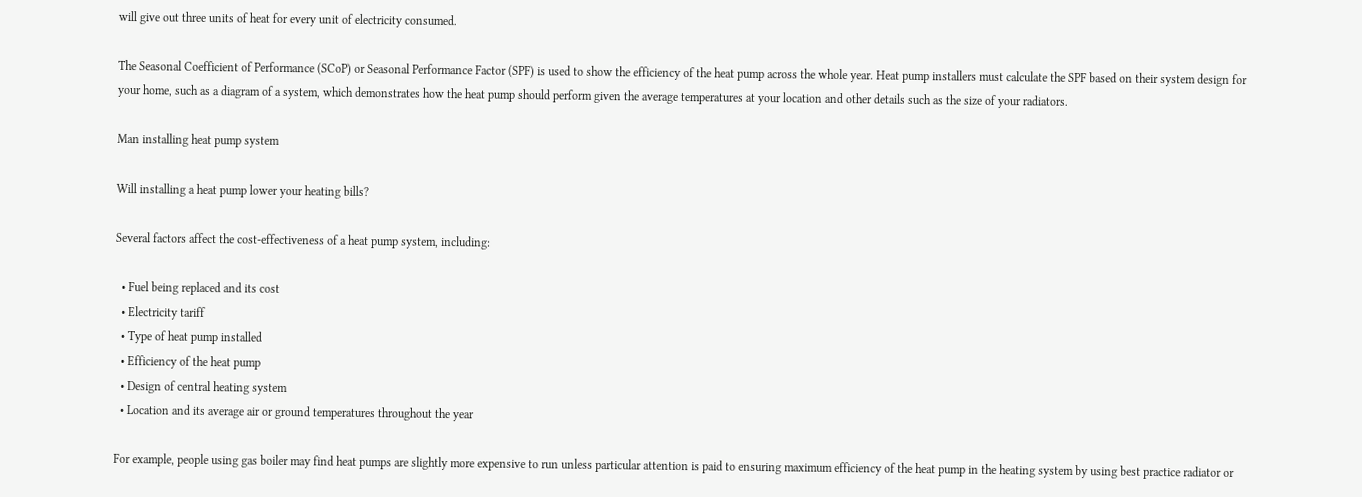will give out three units of heat for every unit of electricity consumed.

The Seasonal Coefficient of Performance (SCoP) or Seasonal Performance Factor (SPF) is used to show the efficiency of the heat pump across the whole year. Heat pump installers must calculate the SPF based on their system design for your home, such as a diagram of a system, which demonstrates how the heat pump should perform given the average temperatures at your location and other details such as the size of your radiators.

Man installing heat pump system

Will installing a heat pump lower your heating bills?

Several factors affect the cost-effectiveness of a heat pump system, including:

  • Fuel being replaced and its cost
  • Electricity tariff
  • Type of heat pump installed
  • Efficiency of the heat pump
  • Design of central heating system
  • Location and its average air or ground temperatures throughout the year

For example, people using gas boiler may find heat pumps are slightly more expensive to run unless particular attention is paid to ensuring maximum efficiency of the heat pump in the heating system by using best practice radiator or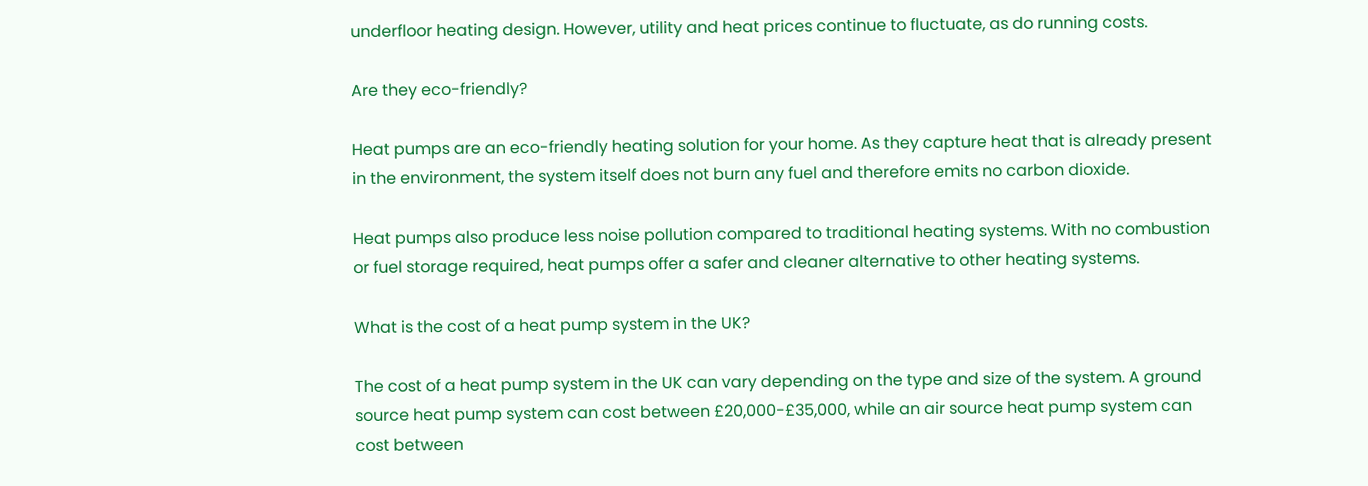underfloor heating design. However, utility and heat prices continue to fluctuate, as do running costs.

Are they eco-friendly?

Heat pumps are an eco-friendly heating solution for your home. As they capture heat that is already present in the environment, the system itself does not burn any fuel and therefore emits no carbon dioxide.

Heat pumps also produce less noise pollution compared to traditional heating systems. With no combustion or fuel storage required, heat pumps offer a safer and cleaner alternative to other heating systems.

What is the cost of a heat pump system in the UK?

The cost of a heat pump system in the UK can vary depending on the type and size of the system. A ground source heat pump system can cost between £20,000-£35,000, while an air source heat pump system can cost between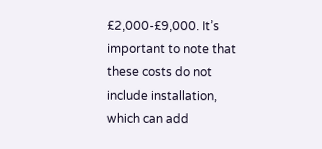£2,000-£9,000. It’s important to note that these costs do not include installation, which can add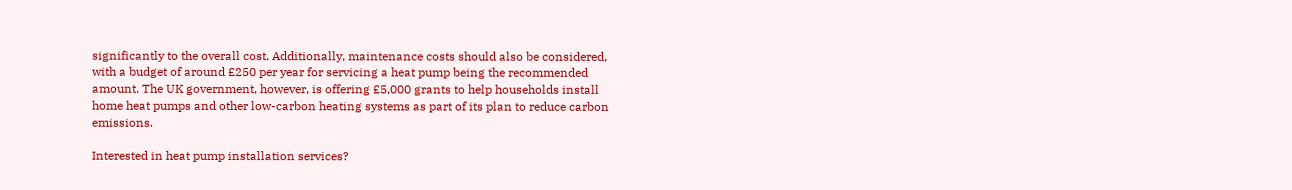significantly to the overall cost. Additionally, maintenance costs should also be considered, with a budget of around £250 per year for servicing a heat pump being the recommended amount. The UK government, however, is offering £5,000 grants to help households install home heat pumps and other low-carbon heating systems as part of its plan to reduce carbon emissions.

Interested in heat pump installation services?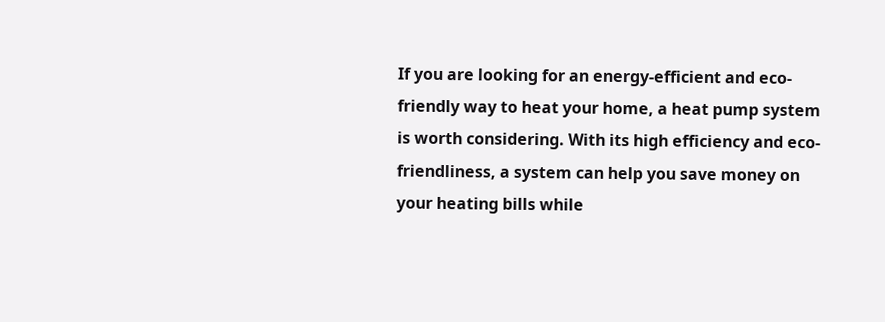If you are looking for an energy-efficient and eco-friendly way to heat your home, a heat pump system is worth considering. With its high efficiency and eco-friendliness, a system can help you save money on your heating bills while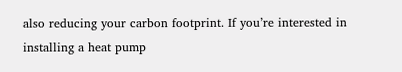also reducing your carbon footprint. If you’re interested in installing a heat pump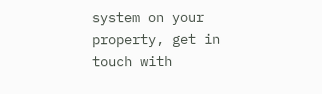system on your property, get in touch with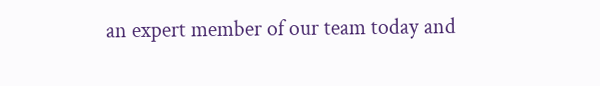an expert member of our team today and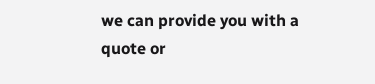we can provide you with a quote or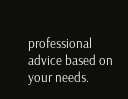professional advice based on your needs.